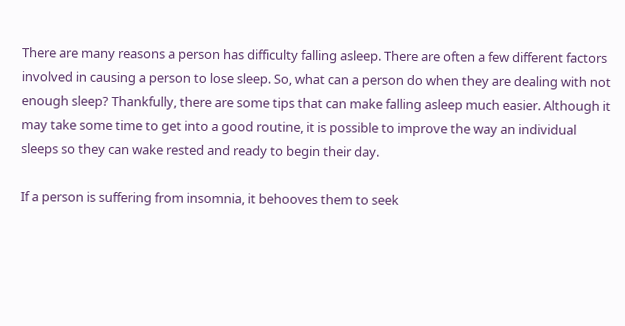There are many reasons a person has difficulty falling asleep. There are often a few different factors involved in causing a person to lose sleep. So, what can a person do when they are dealing with not enough sleep? Thankfully, there are some tips that can make falling asleep much easier. Although it may take some time to get into a good routine, it is possible to improve the way an individual sleeps so they can wake rested and ready to begin their day.

If a person is suffering from insomnia, it behooves them to seek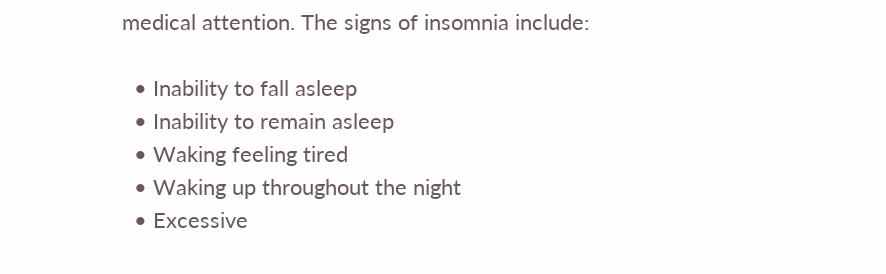medical attention. The signs of insomnia include:

  • Inability to fall asleep
  • Inability to remain asleep
  • Waking feeling tired
  • Waking up throughout the night
  • Excessive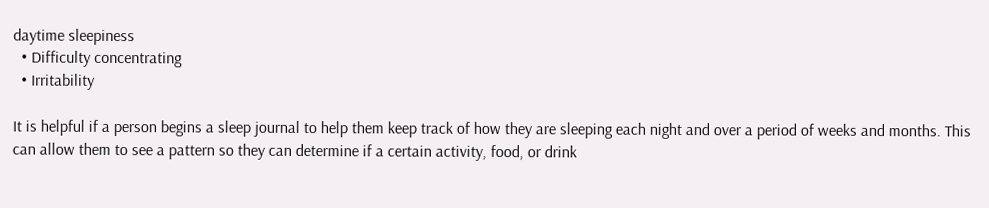daytime sleepiness
  • Difficulty concentrating
  • Irritability

It is helpful if a person begins a sleep journal to help them keep track of how they are sleeping each night and over a period of weeks and months. This can allow them to see a pattern so they can determine if a certain activity, food, or drink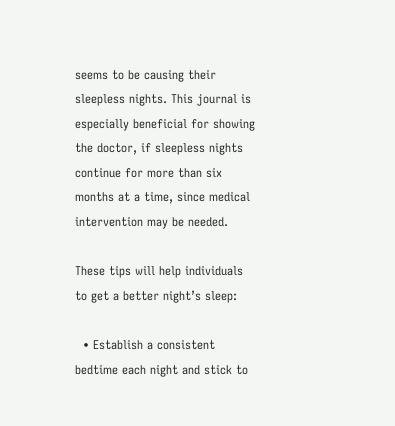seems to be causing their sleepless nights. This journal is especially beneficial for showing the doctor, if sleepless nights continue for more than six months at a time, since medical intervention may be needed.

These tips will help individuals to get a better night’s sleep:

  • Establish a consistent bedtime each night and stick to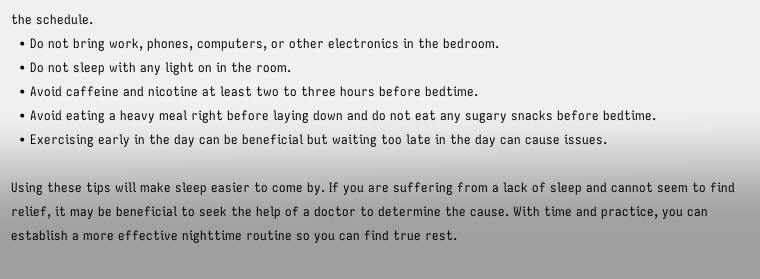the schedule.
  • Do not bring work, phones, computers, or other electronics in the bedroom.
  • Do not sleep with any light on in the room.
  • Avoid caffeine and nicotine at least two to three hours before bedtime.
  • Avoid eating a heavy meal right before laying down and do not eat any sugary snacks before bedtime.
  • Exercising early in the day can be beneficial but waiting too late in the day can cause issues.

Using these tips will make sleep easier to come by. If you are suffering from a lack of sleep and cannot seem to find relief, it may be beneficial to seek the help of a doctor to determine the cause. With time and practice, you can establish a more effective nighttime routine so you can find true rest.